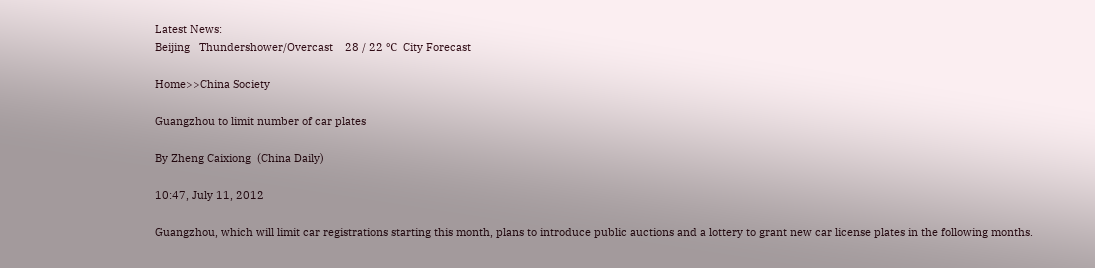Latest News:
Beijing   Thundershower/Overcast    28 / 22 ℃  City Forecast

Home>>China Society

Guangzhou to limit number of car plates

By Zheng Caixiong  (China Daily)

10:47, July 11, 2012

Guangzhou, which will limit car registrations starting this month, plans to introduce public auctions and a lottery to grant new car license plates in the following months.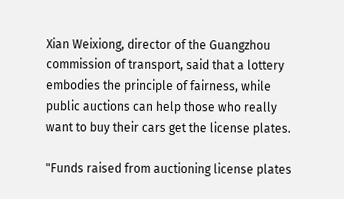Xian Weixiong, director of the Guangzhou commission of transport, said that a lottery embodies the principle of fairness, while public auctions can help those who really want to buy their cars get the license plates.

"Funds raised from auctioning license plates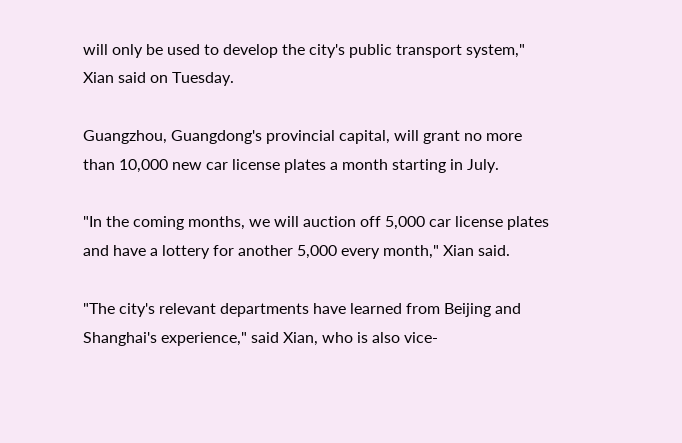will only be used to develop the city's public transport system," Xian said on Tuesday.

Guangzhou, Guangdong's provincial capital, will grant no more than 10,000 new car license plates a month starting in July.

"In the coming months, we will auction off 5,000 car license plates and have a lottery for another 5,000 every month," Xian said.

"The city's relevant departments have learned from Beijing and Shanghai's experience," said Xian, who is also vice-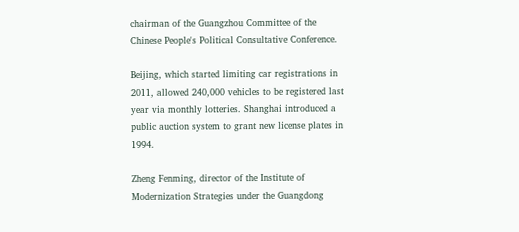chairman of the Guangzhou Committee of the Chinese People's Political Consultative Conference.

Beijing, which started limiting car registrations in 2011, allowed 240,000 vehicles to be registered last year via monthly lotteries. Shanghai introduced a public auction system to grant new license plates in 1994.

Zheng Fenming, director of the Institute of Modernization Strategies under the Guangdong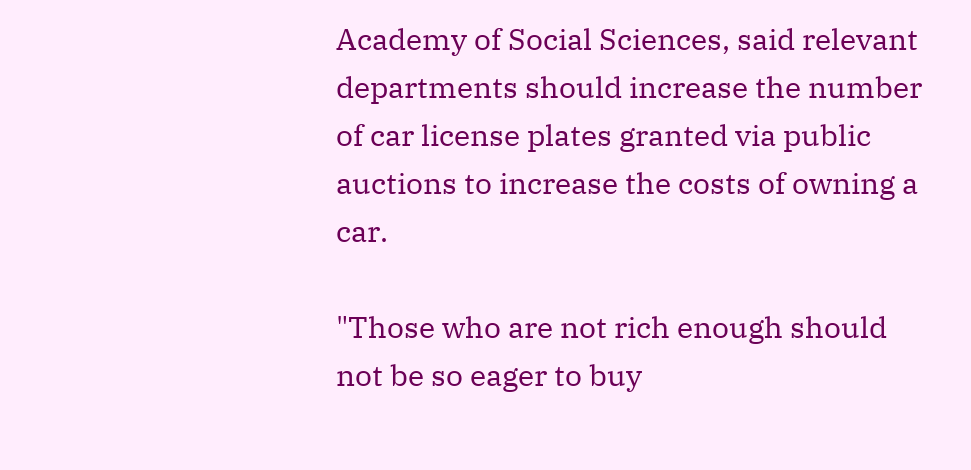Academy of Social Sciences, said relevant departments should increase the number of car license plates granted via public auctions to increase the costs of owning a car.

"Those who are not rich enough should not be so eager to buy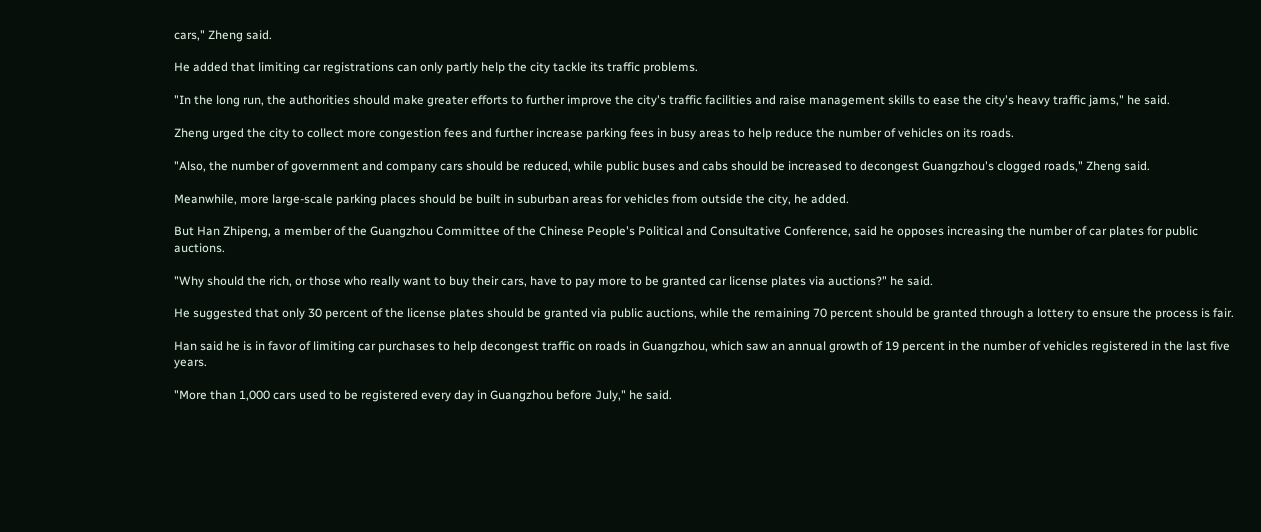cars," Zheng said.

He added that limiting car registrations can only partly help the city tackle its traffic problems.

"In the long run, the authorities should make greater efforts to further improve the city's traffic facilities and raise management skills to ease the city's heavy traffic jams," he said.

Zheng urged the city to collect more congestion fees and further increase parking fees in busy areas to help reduce the number of vehicles on its roads.

"Also, the number of government and company cars should be reduced, while public buses and cabs should be increased to decongest Guangzhou's clogged roads," Zheng said.

Meanwhile, more large-scale parking places should be built in suburban areas for vehicles from outside the city, he added.

But Han Zhipeng, a member of the Guangzhou Committee of the Chinese People's Political and Consultative Conference, said he opposes increasing the number of car plates for public auctions.

"Why should the rich, or those who really want to buy their cars, have to pay more to be granted car license plates via auctions?" he said.

He suggested that only 30 percent of the license plates should be granted via public auctions, while the remaining 70 percent should be granted through a lottery to ensure the process is fair.

Han said he is in favor of limiting car purchases to help decongest traffic on roads in Guangzhou, which saw an annual growth of 19 percent in the number of vehicles registered in the last five years.

"More than 1,000 cars used to be registered every day in Guangzhou before July," he said.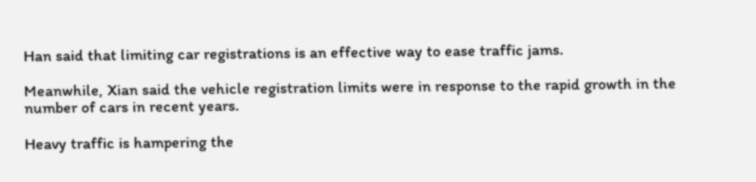Han said that limiting car registrations is an effective way to ease traffic jams.

Meanwhile, Xian said the vehicle registration limits were in response to the rapid growth in the number of cars in recent years.

Heavy traffic is hampering the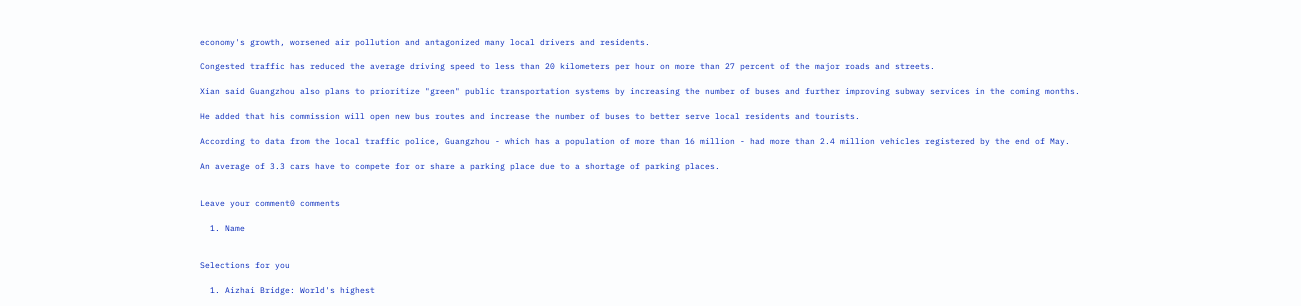economy's growth, worsened air pollution and antagonized many local drivers and residents.

Congested traffic has reduced the average driving speed to less than 20 kilometers per hour on more than 27 percent of the major roads and streets.

Xian said Guangzhou also plans to prioritize "green" public transportation systems by increasing the number of buses and further improving subway services in the coming months.

He added that his commission will open new bus routes and increase the number of buses to better serve local residents and tourists.

According to data from the local traffic police, Guangzhou - which has a population of more than 16 million - had more than 2.4 million vehicles registered by the end of May.

An average of 3.3 cars have to compete for or share a parking place due to a shortage of parking places.


Leave your comment0 comments

  1. Name


Selections for you

  1. Aizhai Bridge: World's highest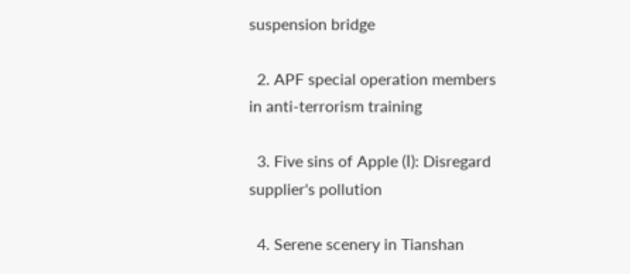suspension bridge

  2. APF special operation members in anti-terrorism training

  3. Five sins of Apple (Ⅰ): Disregard supplier's pollution

  4. Serene scenery in Tianshan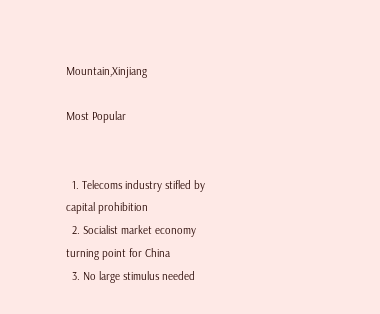Mountain,Xinjiang

Most Popular


  1. Telecoms industry stifled by capital prohibition
  2. Socialist market economy turning point for China
  3. No large stimulus needed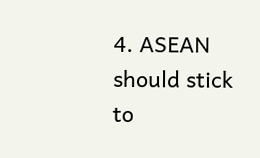4. ASEAN should stick to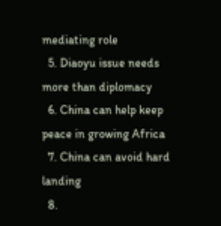mediating role
  5. Diaoyu issue needs more than diplomacy
  6. China can help keep peace in growing Africa
  7. China can avoid hard landing
  8.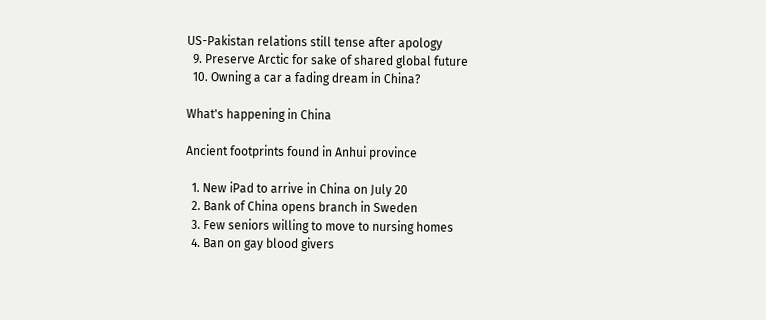US-Pakistan relations still tense after apology
  9. Preserve Arctic for sake of shared global future
  10. Owning a car a fading dream in China?

What's happening in China

Ancient footprints found in Anhui province

  1. New iPad to arrive in China on July 20
  2. Bank of China opens branch in Sweden
  3. Few seniors willing to move to nursing homes
  4. Ban on gay blood givers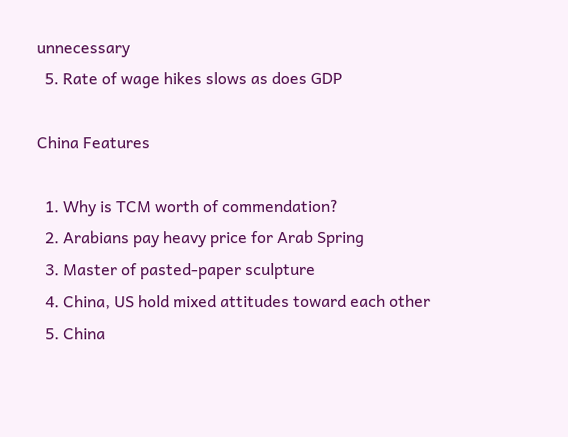unnecessary
  5. Rate of wage hikes slows as does GDP

China Features

  1. Why is TCM worth of commendation?
  2. Arabians pay heavy price for Arab Spring
  3. Master of pasted-paper sculpture
  4. China, US hold mixed attitudes toward each other
  5. China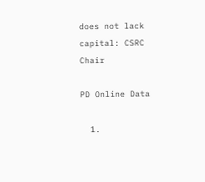does not lack capital: CSRC Chair

PD Online Data

  1.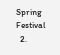Spring Festival
  2.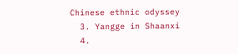Chinese ethnic odyssey
  3. Yangge in Shaanxi
  4.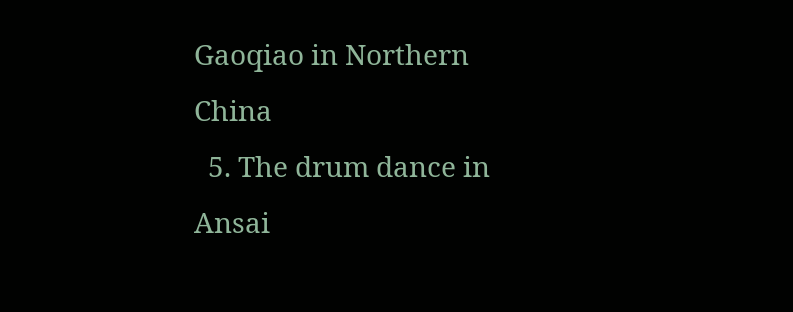Gaoqiao in Northern China
  5. The drum dance in Ansai